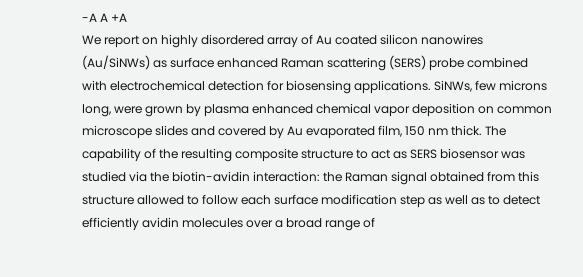-A A +A
We report on highly disordered array of Au coated silicon nanowires (Au/SiNWs) as surface enhanced Raman scattering (SERS) probe combined with electrochemical detection for biosensing applications. SiNWs, few microns long, were grown by plasma enhanced chemical vapor deposition on common microscope slides and covered by Au evaporated film, 150 nm thick. The capability of the resulting composite structure to act as SERS biosensor was studied via the biotin-avidin interaction: the Raman signal obtained from this structure allowed to follow each surface modification step as well as to detect efficiently avidin molecules over a broad range of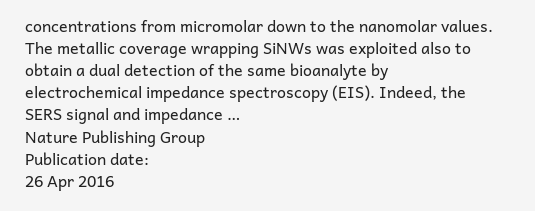concentrations from micromolar down to the nanomolar values. The metallic coverage wrapping SiNWs was exploited also to obtain a dual detection of the same bioanalyte by electrochemical impedance spectroscopy (EIS). Indeed, the SERS signal and impedance …
Nature Publishing Group
Publication date:
26 Apr 2016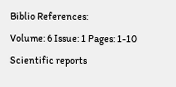Biblio References:
Volume: 6 Issue: 1 Pages: 1-10
Scientific reports